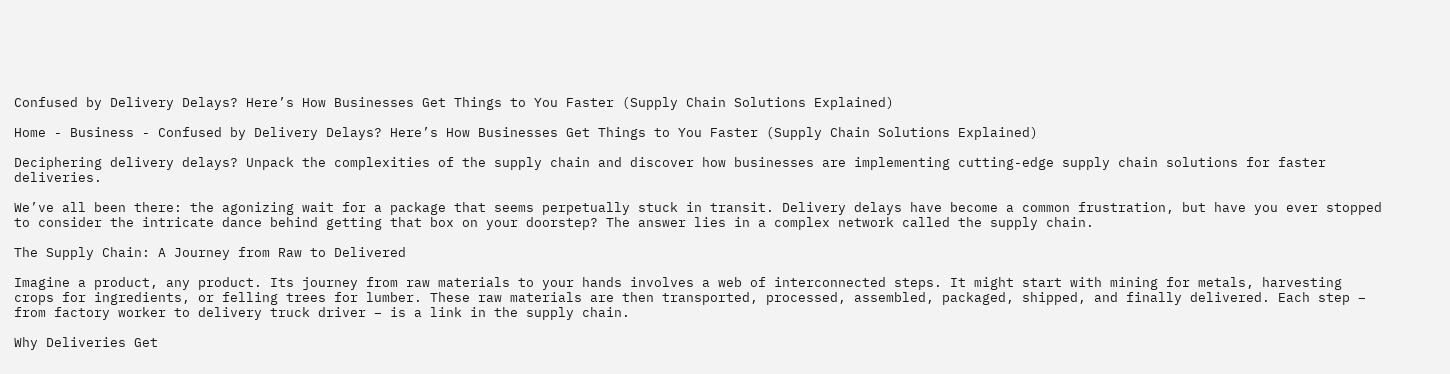Confused by Delivery Delays? Here’s How Businesses Get Things to You Faster (Supply Chain Solutions Explained)

Home - Business - Confused by Delivery Delays? Here’s How Businesses Get Things to You Faster (Supply Chain Solutions Explained)

Deciphering delivery delays? Unpack the complexities of the supply chain and discover how businesses are implementing cutting-edge supply chain solutions for faster deliveries.

We’ve all been there: the agonizing wait for a package that seems perpetually stuck in transit. Delivery delays have become a common frustration, but have you ever stopped to consider the intricate dance behind getting that box on your doorstep? The answer lies in a complex network called the supply chain.

The Supply Chain: A Journey from Raw to Delivered

Imagine a product, any product. Its journey from raw materials to your hands involves a web of interconnected steps. It might start with mining for metals, harvesting crops for ingredients, or felling trees for lumber. These raw materials are then transported, processed, assembled, packaged, shipped, and finally delivered. Each step – from factory worker to delivery truck driver – is a link in the supply chain.

Why Deliveries Get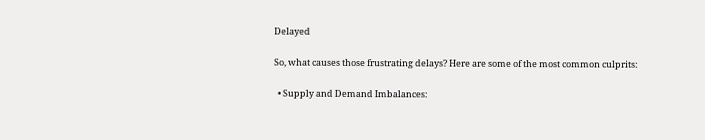Delayed

So, what causes those frustrating delays? Here are some of the most common culprits:

  • Supply and Demand Imbalances: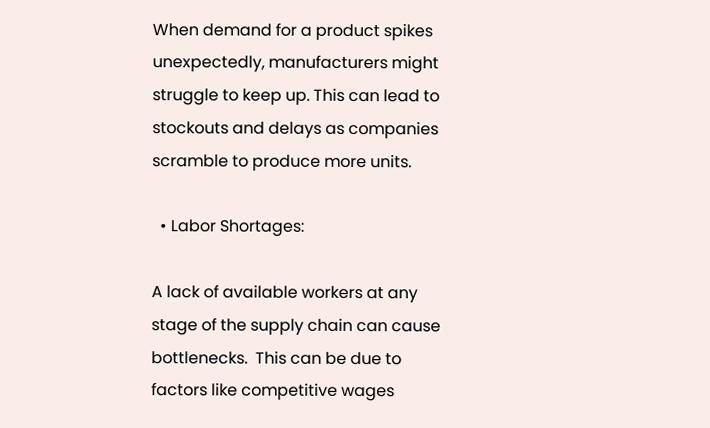When demand for a product spikes unexpectedly, manufacturers might struggle to keep up. This can lead to stockouts and delays as companies scramble to produce more units.

  • Labor Shortages:

A lack of available workers at any stage of the supply chain can cause bottlenecks.  This can be due to factors like competitive wages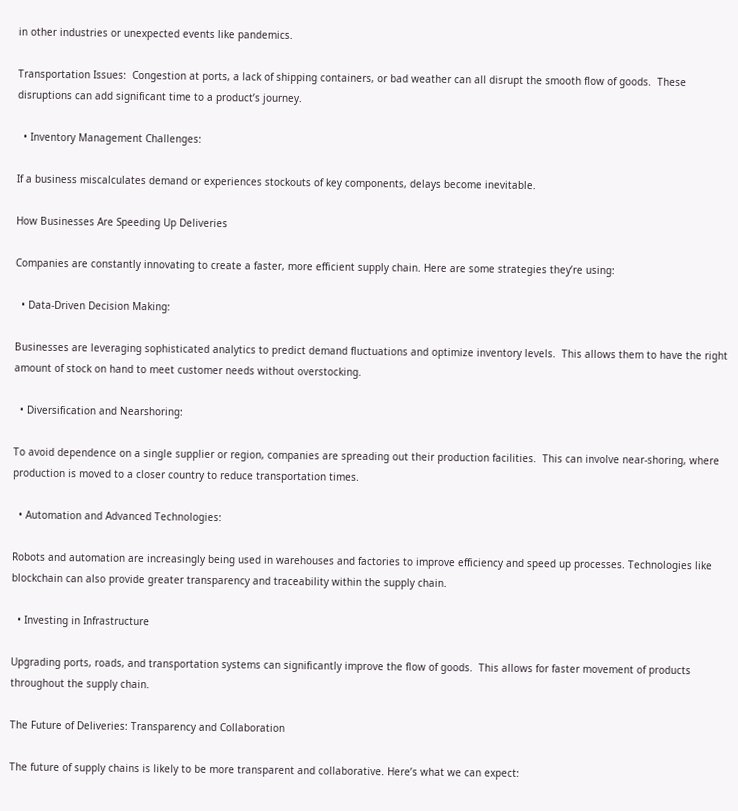in other industries or unexpected events like pandemics.

Transportation Issues:  Congestion at ports, a lack of shipping containers, or bad weather can all disrupt the smooth flow of goods.  These disruptions can add significant time to a product’s journey.

  • Inventory Management Challenges:

If a business miscalculates demand or experiences stockouts of key components, delays become inevitable.

How Businesses Are Speeding Up Deliveries

Companies are constantly innovating to create a faster, more efficient supply chain. Here are some strategies they’re using:

  • Data-Driven Decision Making:

Businesses are leveraging sophisticated analytics to predict demand fluctuations and optimize inventory levels.  This allows them to have the right amount of stock on hand to meet customer needs without overstocking.

  • Diversification and Nearshoring:

To avoid dependence on a single supplier or region, companies are spreading out their production facilities.  This can involve near-shoring, where production is moved to a closer country to reduce transportation times.

  • Automation and Advanced Technologies:

Robots and automation are increasingly being used in warehouses and factories to improve efficiency and speed up processes. Technologies like blockchain can also provide greater transparency and traceability within the supply chain.

  • Investing in Infrastructure

Upgrading ports, roads, and transportation systems can significantly improve the flow of goods.  This allows for faster movement of products throughout the supply chain.

The Future of Deliveries: Transparency and Collaboration

The future of supply chains is likely to be more transparent and collaborative. Here’s what we can expect: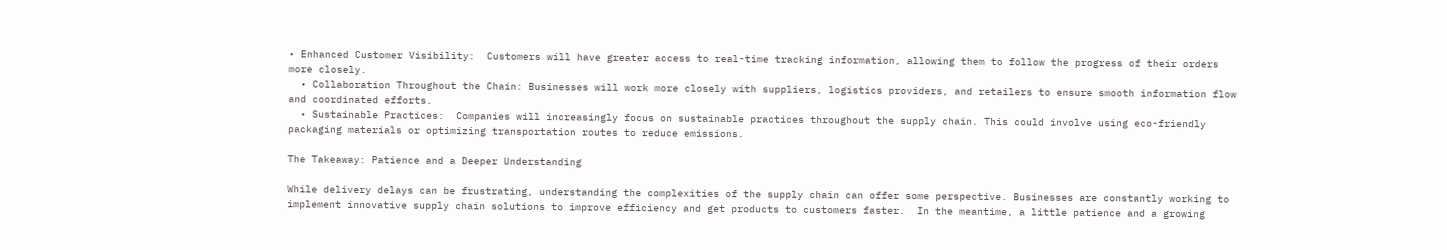• Enhanced Customer Visibility:  Customers will have greater access to real-time tracking information, allowing them to follow the progress of their orders more closely.
  • Collaboration Throughout the Chain: Businesses will work more closely with suppliers, logistics providers, and retailers to ensure smooth information flow and coordinated efforts.
  • Sustainable Practices:  Companies will increasingly focus on sustainable practices throughout the supply chain. This could involve using eco-friendly packaging materials or optimizing transportation routes to reduce emissions.

The Takeaway: Patience and a Deeper Understanding

While delivery delays can be frustrating, understanding the complexities of the supply chain can offer some perspective. Businesses are constantly working to implement innovative supply chain solutions to improve efficiency and get products to customers faster.  In the meantime, a little patience and a growing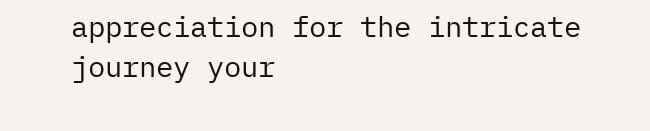appreciation for the intricate journey your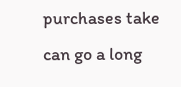purchases take can go a long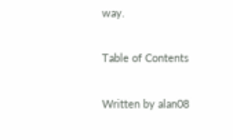way.

Table of Contents

Written by alan08